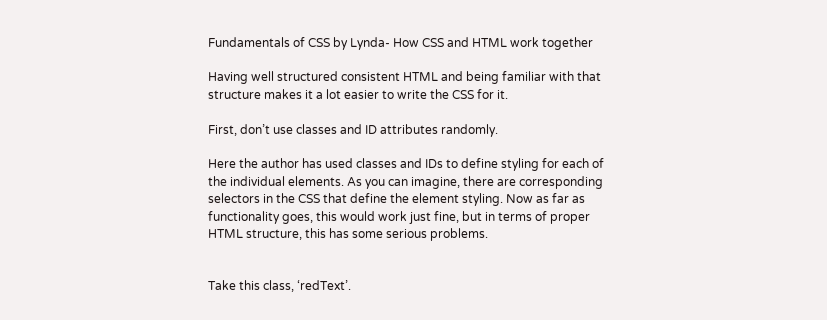Fundamentals of CSS by Lynda- How CSS and HTML work together

Having well structured consistent HTML and being familiar with that structure makes it a lot easier to write the CSS for it.

First, don’t use classes and ID attributes randomly.

Here the author has used classes and IDs to define styling for each of the individual elements. As you can imagine, there are corresponding selectors in the CSS that define the element styling. Now as far as functionality goes, this would work just fine, but in terms of proper HTML structure, this has some serious problems.


Take this class, ‘redText’.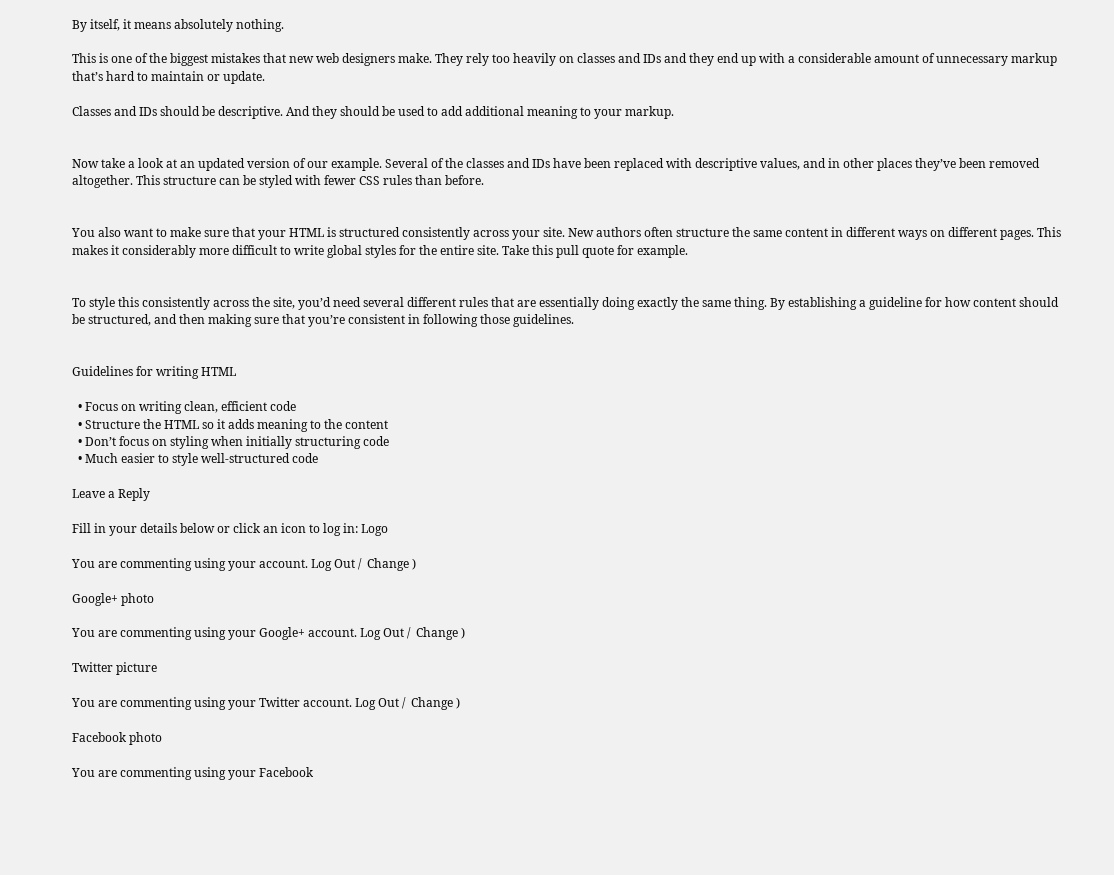By itself, it means absolutely nothing.

This is one of the biggest mistakes that new web designers make. They rely too heavily on classes and IDs and they end up with a considerable amount of unnecessary markup that’s hard to maintain or update.

Classes and IDs should be descriptive. And they should be used to add additional meaning to your markup.


Now take a look at an updated version of our example. Several of the classes and IDs have been replaced with descriptive values, and in other places they’ve been removed altogether. This structure can be styled with fewer CSS rules than before.


You also want to make sure that your HTML is structured consistently across your site. New authors often structure the same content in different ways on different pages. This makes it considerably more difficult to write global styles for the entire site. Take this pull quote for example.


To style this consistently across the site, you’d need several different rules that are essentially doing exactly the same thing. By establishing a guideline for how content should be structured, and then making sure that you’re consistent in following those guidelines.


Guidelines for writing HTML

  • Focus on writing clean, efficient code
  • Structure the HTML so it adds meaning to the content
  • Don’t focus on styling when initially structuring code
  • Much easier to style well-structured code

Leave a Reply

Fill in your details below or click an icon to log in: Logo

You are commenting using your account. Log Out /  Change )

Google+ photo

You are commenting using your Google+ account. Log Out /  Change )

Twitter picture

You are commenting using your Twitter account. Log Out /  Change )

Facebook photo

You are commenting using your Facebook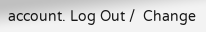account. Log Out /  Change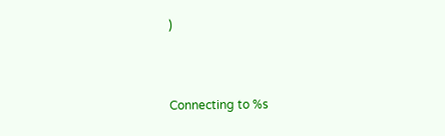)


Connecting to %s